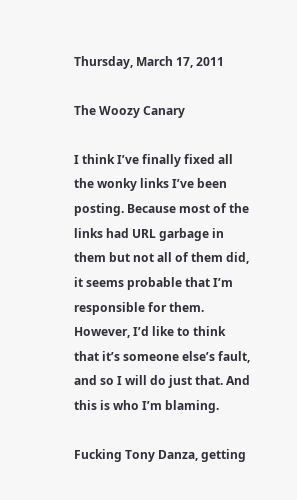Thursday, March 17, 2011

The Woozy Canary

I think I’ve finally fixed all the wonky links I’ve been posting. Because most of the links had URL garbage in them but not all of them did, it seems probable that I’m responsible for them. However, I’d like to think that it’s someone else’s fault, and so I will do just that. And this is who I’m blaming.

Fucking Tony Danza, getting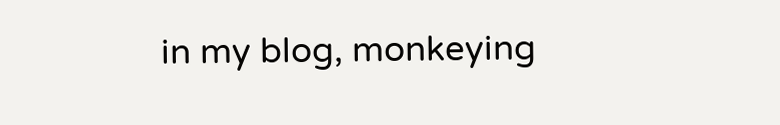in my blog, monkeying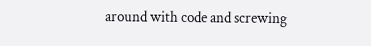around with code and screwing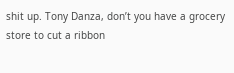shit up. Tony Danza, don’t you have a grocery store to cut a ribbon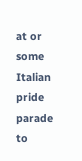at or some Italian pride parade to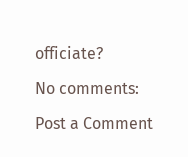officiate?

No comments:

Post a Comment